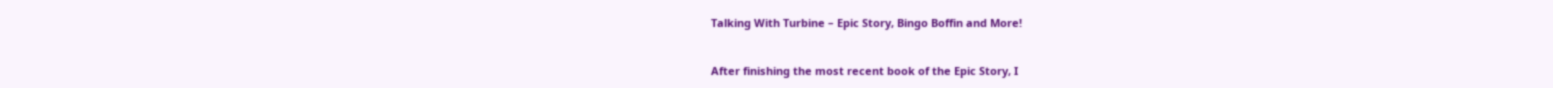Talking With Turbine – Epic Story, Bingo Boffin and More!


After finishing the most recent book of the Epic Story, I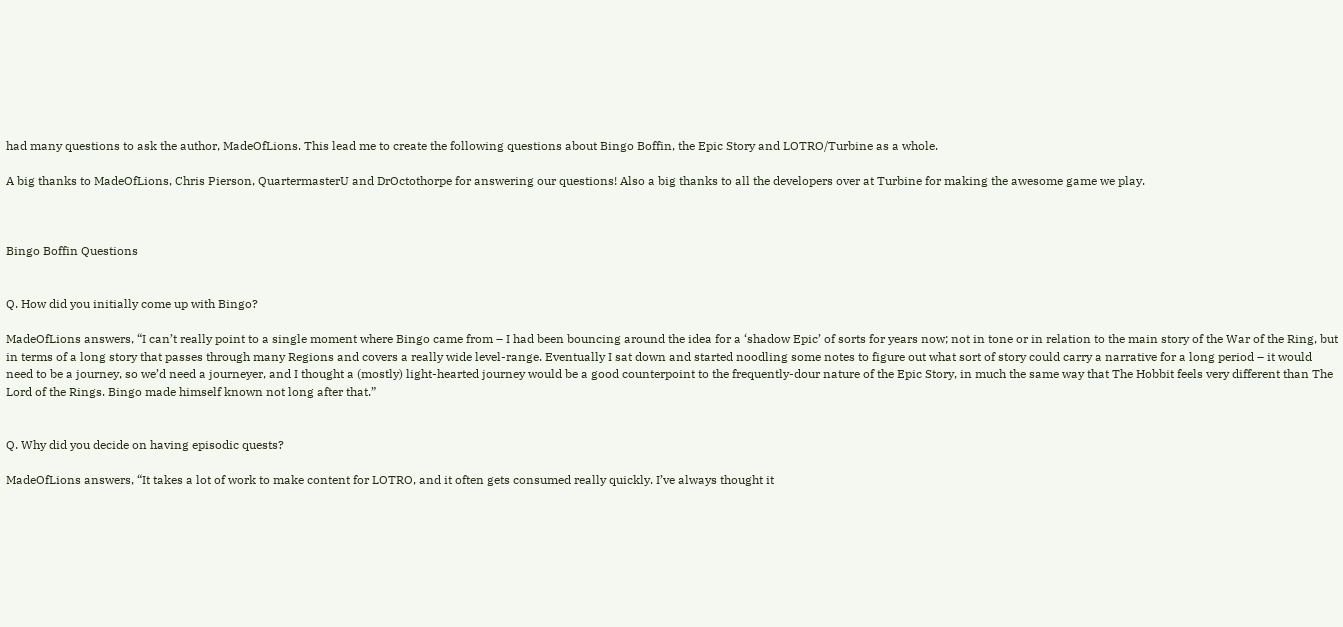had many questions to ask the author, MadeOfLions. This lead me to create the following questions about Bingo Boffin, the Epic Story and LOTRO/Turbine as a whole.

A big thanks to MadeOfLions, Chris Pierson, QuartermasterU and DrOctothorpe for answering our questions! Also a big thanks to all the developers over at Turbine for making the awesome game we play.



Bingo Boffin Questions


Q. How did you initially come up with Bingo?

MadeOfLions answers, “I can’t really point to a single moment where Bingo came from – I had been bouncing around the idea for a ‘shadow Epic’ of sorts for years now; not in tone or in relation to the main story of the War of the Ring, but in terms of a long story that passes through many Regions and covers a really wide level-range. Eventually I sat down and started noodling some notes to figure out what sort of story could carry a narrative for a long period – it would need to be a journey, so we’d need a journeyer, and I thought a (mostly) light-hearted journey would be a good counterpoint to the frequently-dour nature of the Epic Story, in much the same way that The Hobbit feels very different than The Lord of the Rings. Bingo made himself known not long after that.”


Q. Why did you decide on having episodic quests?

MadeOfLions answers, “It takes a lot of work to make content for LOTRO, and it often gets consumed really quickly. I’ve always thought it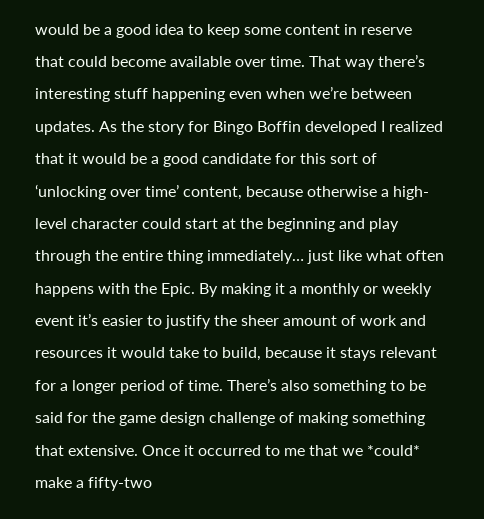would be a good idea to keep some content in reserve that could become available over time. That way there’s interesting stuff happening even when we’re between updates. As the story for Bingo Boffin developed I realized that it would be a good candidate for this sort of ‘unlocking over time’ content, because otherwise a high-level character could start at the beginning and play through the entire thing immediately… just like what often happens with the Epic. By making it a monthly or weekly event it’s easier to justify the sheer amount of work and resources it would take to build, because it stays relevant for a longer period of time. There’s also something to be said for the game design challenge of making something that extensive. Once it occurred to me that we *could* make a fifty-two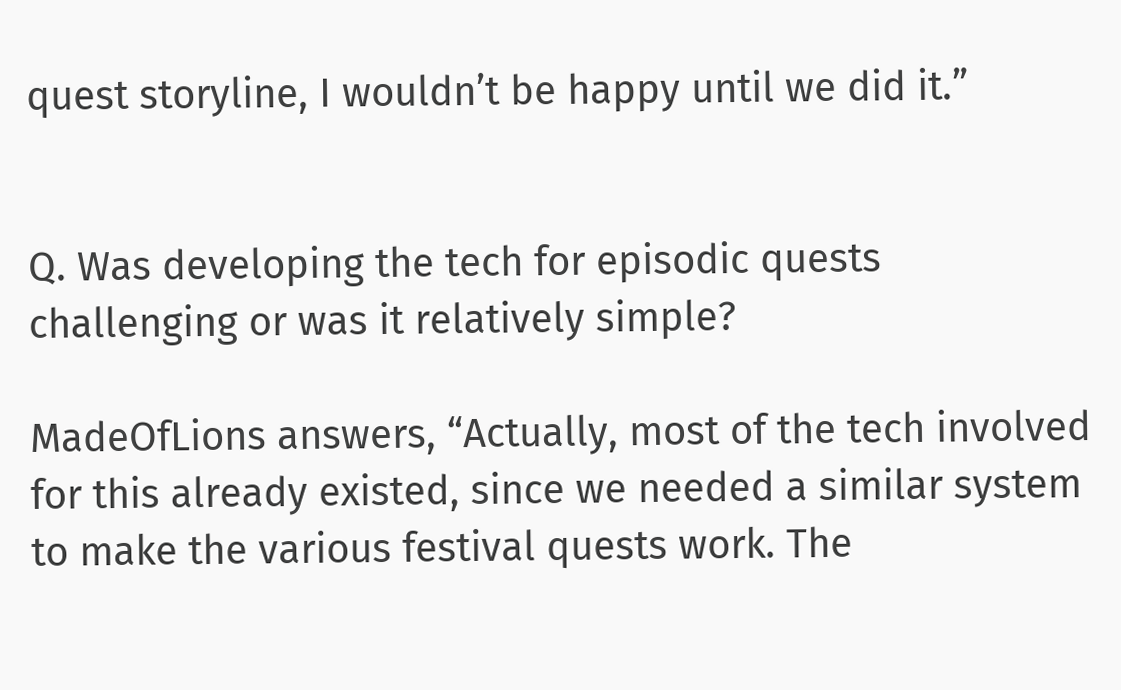quest storyline, I wouldn’t be happy until we did it.”


Q. Was developing the tech for episodic quests challenging or was it relatively simple?

MadeOfLions answers, “Actually, most of the tech involved for this already existed, since we needed a similar system to make the various festival quests work. The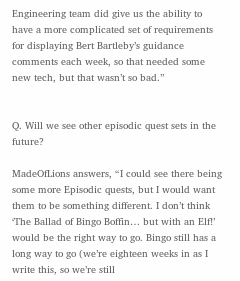Engineering team did give us the ability to have a more complicated set of requirements for displaying Bert Bartleby’s guidance comments each week, so that needed some new tech, but that wasn’t so bad.”


Q. Will we see other episodic quest sets in the future?

MadeOfLions answers, “I could see there being some more Episodic quests, but I would want them to be something different. I don’t think ‘The Ballad of Bingo Boffin… but with an Elf!’ would be the right way to go. Bingo still has a long way to go (we’re eighteen weeks in as I write this, so we’re still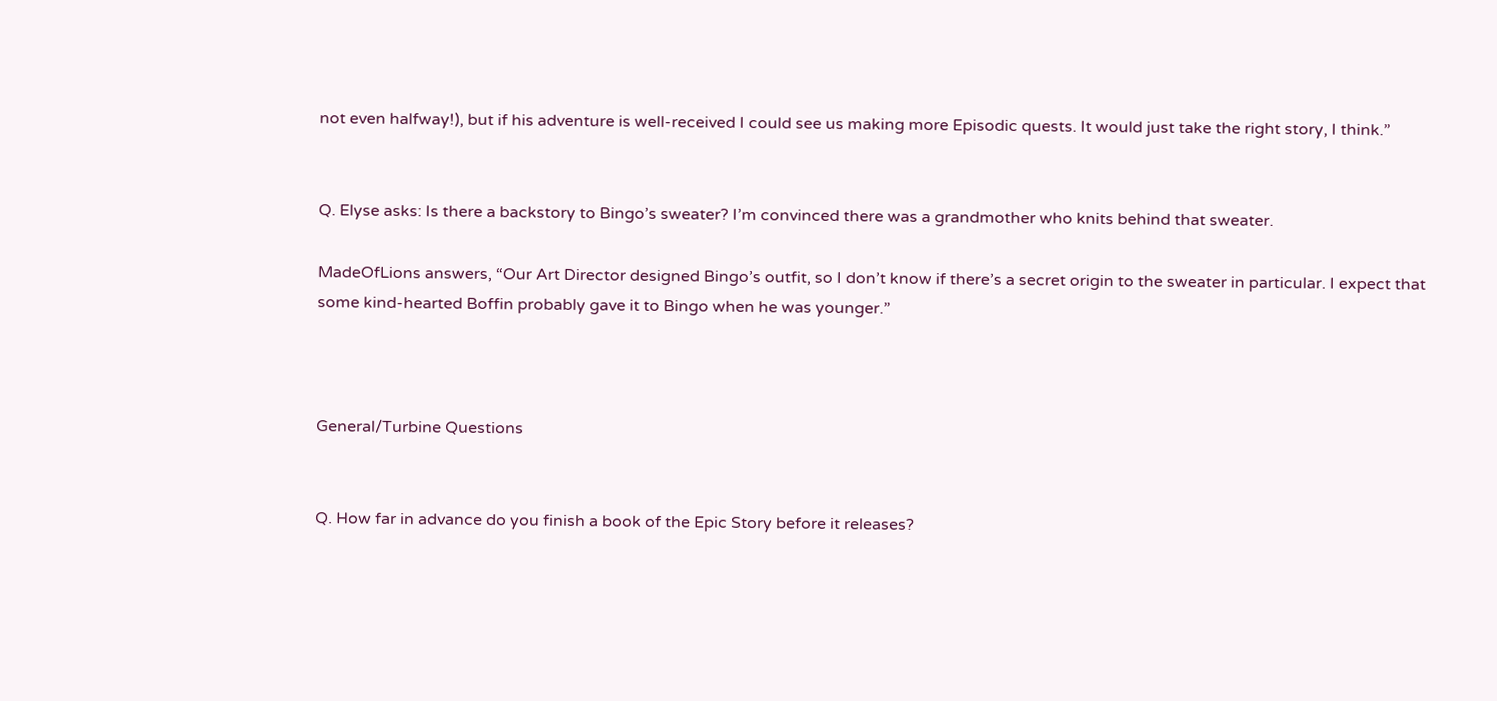not even halfway!), but if his adventure is well-received I could see us making more Episodic quests. It would just take the right story, I think.”


Q. Elyse asks: Is there a backstory to Bingo’s sweater? I’m convinced there was a grandmother who knits behind that sweater.

MadeOfLions answers, “Our Art Director designed Bingo’s outfit, so I don’t know if there’s a secret origin to the sweater in particular. I expect that some kind-hearted Boffin probably gave it to Bingo when he was younger.”



General/Turbine Questions


Q. How far in advance do you finish a book of the Epic Story before it releases?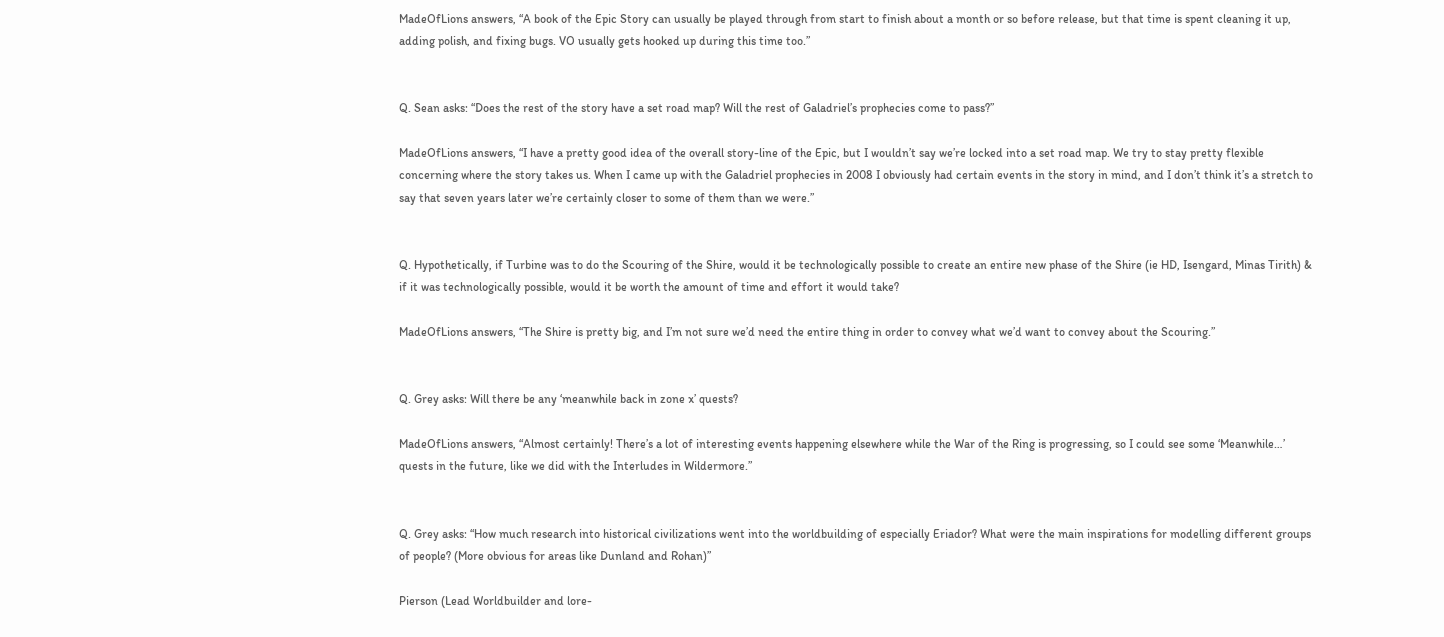MadeOfLions answers, “A book of the Epic Story can usually be played through from start to finish about a month or so before release, but that time is spent cleaning it up, adding polish, and fixing bugs. VO usually gets hooked up during this time too.”


Q. Sean asks: “Does the rest of the story have a set road map? Will the rest of Galadriel’s prophecies come to pass?”

MadeOfLions answers, “I have a pretty good idea of the overall story-line of the Epic, but I wouldn’t say we’re locked into a set road map. We try to stay pretty flexible concerning where the story takes us. When I came up with the Galadriel prophecies in 2008 I obviously had certain events in the story in mind, and I don’t think it’s a stretch to say that seven years later we’re certainly closer to some of them than we were.”


Q. Hypothetically, if Turbine was to do the Scouring of the Shire, would it be technologically possible to create an entire new phase of the Shire (ie HD, Isengard, Minas Tirith) & if it was technologically possible, would it be worth the amount of time and effort it would take?

MadeOfLions answers, “The Shire is pretty big, and I’m not sure we’d need the entire thing in order to convey what we’d want to convey about the Scouring.”


Q. Grey asks: Will there be any ‘meanwhile back in zone x’ quests?

MadeOfLions answers, “Almost certainly! There’s a lot of interesting events happening elsewhere while the War of the Ring is progressing, so I could see some ‘Meanwhile…’ quests in the future, like we did with the Interludes in Wildermore.”


Q. Grey asks: “How much research into historical civilizations went into the worldbuilding of especially Eriador? What were the main inspirations for modelling different groups of people? (More obvious for areas like Dunland and Rohan)”

Pierson (Lead Worldbuilder and lore-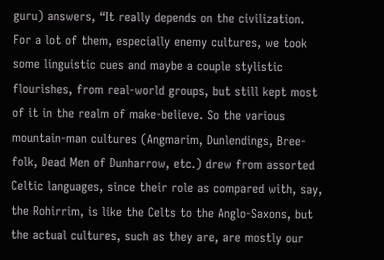guru) answers, “It really depends on the civilization. For a lot of them, especially enemy cultures, we took some linguistic cues and maybe a couple stylistic flourishes, from real-world groups, but still kept most of it in the realm of make-believe. So the various mountain-man cultures (Angmarim, Dunlendings, Bree-folk, Dead Men of Dunharrow, etc.) drew from assorted Celtic languages, since their role as compared with, say, the Rohirrim, is like the Celts to the Anglo-Saxons, but the actual cultures, such as they are, are mostly our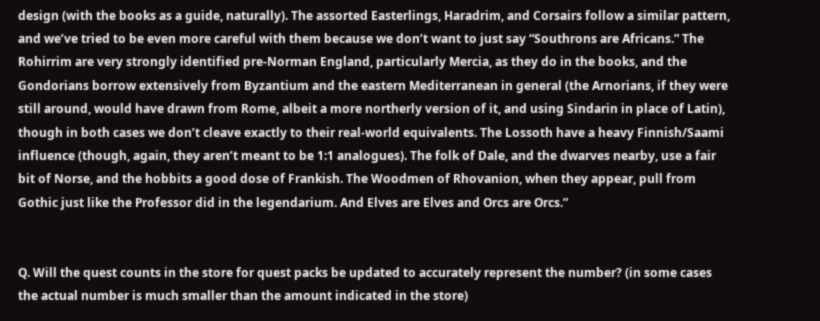design (with the books as a guide, naturally). The assorted Easterlings, Haradrim, and Corsairs follow a similar pattern, and we’ve tried to be even more careful with them because we don’t want to just say “Southrons are Africans.” The Rohirrim are very strongly identified pre-Norman England, particularly Mercia, as they do in the books, and the Gondorians borrow extensively from Byzantium and the eastern Mediterranean in general (the Arnorians, if they were still around, would have drawn from Rome, albeit a more northerly version of it, and using Sindarin in place of Latin), though in both cases we don’t cleave exactly to their real-world equivalents. The Lossoth have a heavy Finnish/Saami influence (though, again, they aren’t meant to be 1:1 analogues). The folk of Dale, and the dwarves nearby, use a fair bit of Norse, and the hobbits a good dose of Frankish. The Woodmen of Rhovanion, when they appear, pull from Gothic just like the Professor did in the legendarium. And Elves are Elves and Orcs are Orcs.”


Q. Will the quest counts in the store for quest packs be updated to accurately represent the number? (in some cases the actual number is much smaller than the amount indicated in the store)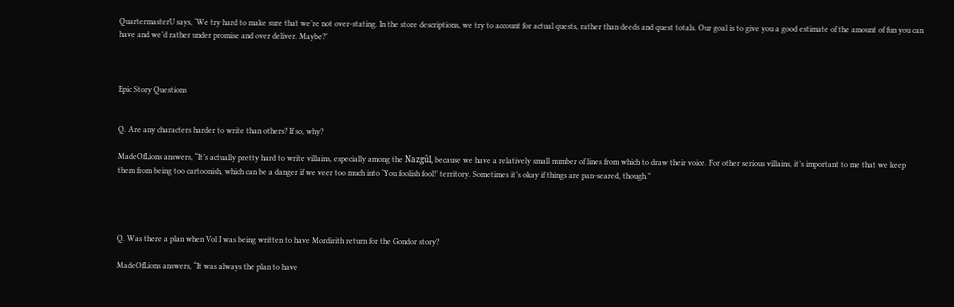QuartermasterU says, ‘We try hard to make sure that we’re not over-stating. In the store descriptions, we try to account for actual quests, rather than deeds and quest totals. Our goal is to give you a good estimate of the amount of fun you can have and we’d rather under promise and over deliver. Maybe?’



Epic Story Questions


Q. Are any characters harder to write than others? If so, why?

MadeOfLions answers, “It’s actually pretty hard to write villains, especially among the Nazgûl, because we have a relatively small number of lines from which to draw their voice. For other serious villains, it’s important to me that we keep them from being too cartoonish, which can be a danger if we veer too much into ‘You foolish fool!’ territory. Sometimes it’s okay if things are pan-seared, though.”




Q. Was there a plan when Vol I was being written to have Mordirith return for the Gondor story?

MadeOfLions answers, “It was always the plan to have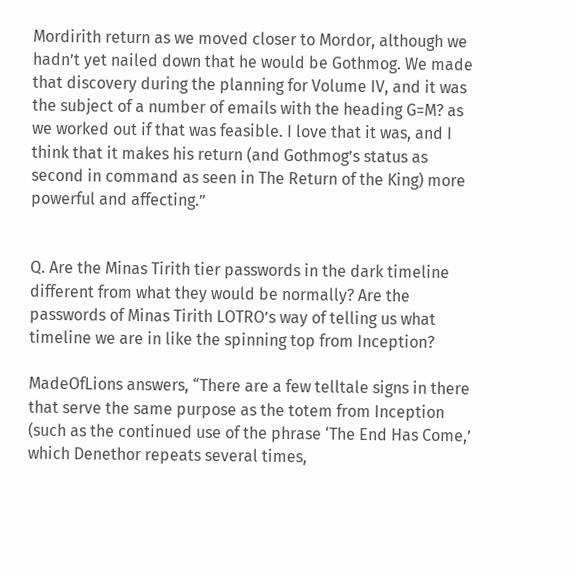Mordirith return as we moved closer to Mordor, although we hadn’t yet nailed down that he would be Gothmog. We made that discovery during the planning for Volume IV, and it was the subject of a number of emails with the heading G=M? as we worked out if that was feasible. I love that it was, and I think that it makes his return (and Gothmog’s status as second in command as seen in The Return of the King) more powerful and affecting.”


Q. Are the Minas Tirith tier passwords in the dark timeline different from what they would be normally? Are the passwords of Minas Tirith LOTRO’s way of telling us what timeline we are in like the spinning top from Inception?

MadeOfLions answers, “There are a few telltale signs in there that serve the same purpose as the totem from Inception (such as the continued use of the phrase ‘The End Has Come,’ which Denethor repeats several times,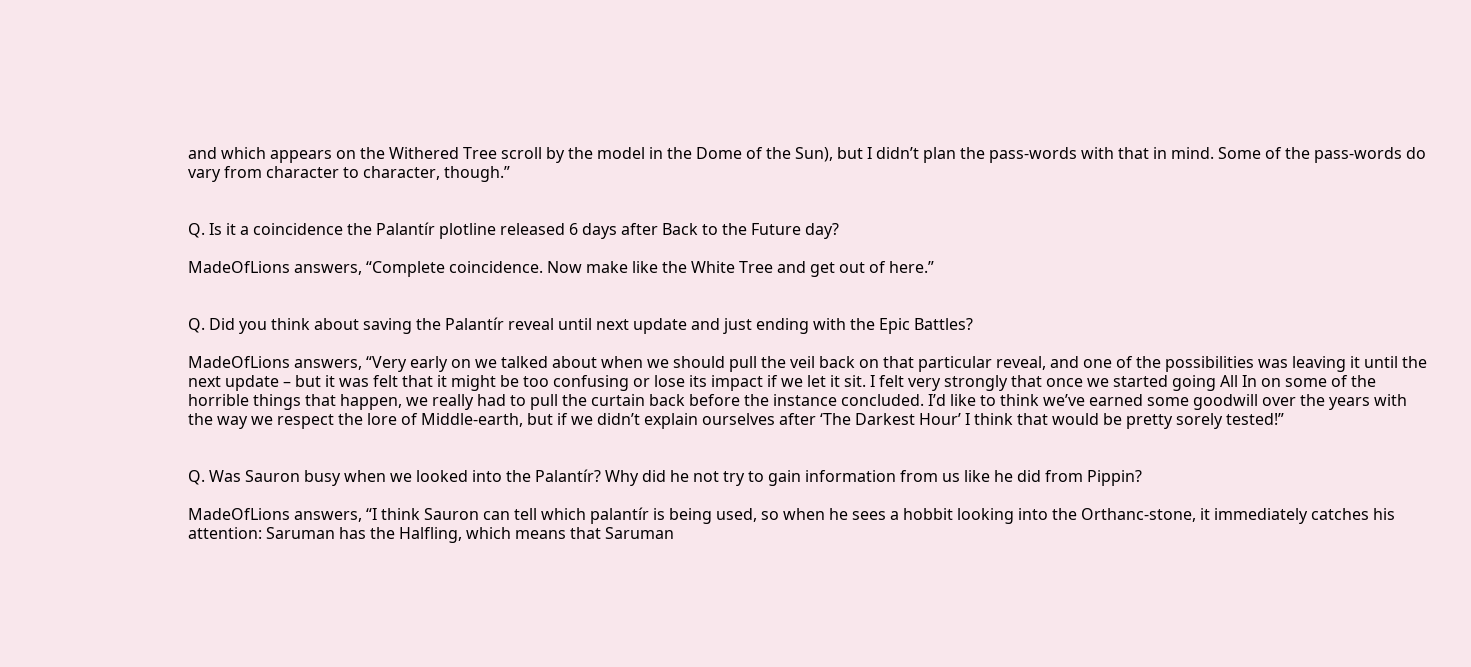and which appears on the Withered Tree scroll by the model in the Dome of the Sun), but I didn’t plan the pass-words with that in mind. Some of the pass-words do vary from character to character, though.”


Q. Is it a coincidence the Palantír plotline released 6 days after Back to the Future day?

MadeOfLions answers, “Complete coincidence. Now make like the White Tree and get out of here.”


Q. Did you think about saving the Palantír reveal until next update and just ending with the Epic Battles?

MadeOfLions answers, “Very early on we talked about when we should pull the veil back on that particular reveal, and one of the possibilities was leaving it until the next update – but it was felt that it might be too confusing or lose its impact if we let it sit. I felt very strongly that once we started going All In on some of the horrible things that happen, we really had to pull the curtain back before the instance concluded. I’d like to think we’ve earned some goodwill over the years with the way we respect the lore of Middle-earth, but if we didn’t explain ourselves after ‘The Darkest Hour’ I think that would be pretty sorely tested!”


Q. Was Sauron busy when we looked into the Palantír? Why did he not try to gain information from us like he did from Pippin?

MadeOfLions answers, “I think Sauron can tell which palantír is being used, so when he sees a hobbit looking into the Orthanc-stone, it immediately catches his attention: Saruman has the Halfling, which means that Saruman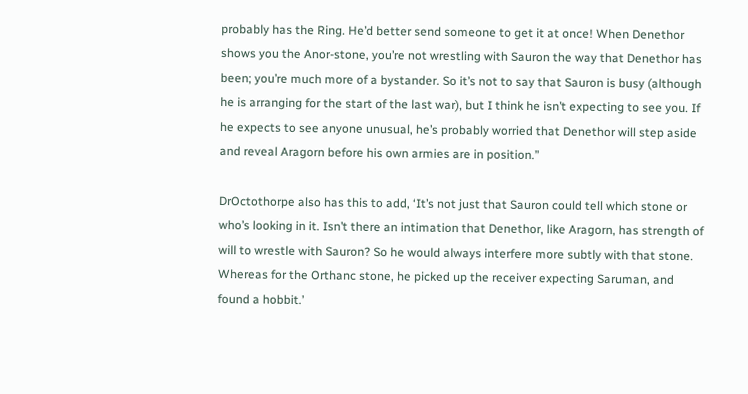probably has the Ring. He’d better send someone to get it at once! When Denethor shows you the Anor-stone, you’re not wrestling with Sauron the way that Denethor has been; you’re much more of a bystander. So it’s not to say that Sauron is busy (although he is arranging for the start of the last war), but I think he isn’t expecting to see you. If he expects to see anyone unusual, he’s probably worried that Denethor will step aside and reveal Aragorn before his own armies are in position.”

DrOctothorpe also has this to add, ‘It’s not just that Sauron could tell which stone or who’s looking in it. Isn’t there an intimation that Denethor, like Aragorn, has strength of will to wrestle with Sauron? So he would always interfere more subtly with that stone. Whereas for the Orthanc stone, he picked up the receiver expecting Saruman, and found a hobbit.’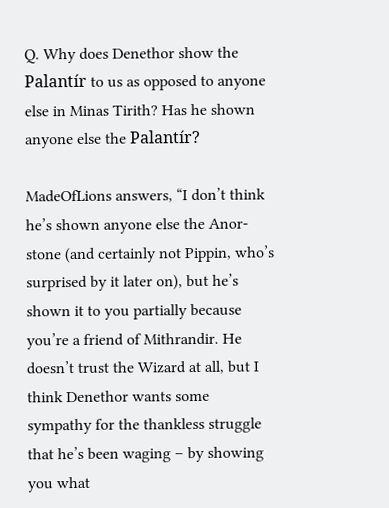Q. Why does Denethor show the Palantír to us as opposed to anyone else in Minas Tirith? Has he shown anyone else the Palantír?

MadeOfLions answers, “I don’t think he’s shown anyone else the Anor-stone (and certainly not Pippin, who’s surprised by it later on), but he’s shown it to you partially because you’re a friend of Mithrandir. He doesn’t trust the Wizard at all, but I think Denethor wants some sympathy for the thankless struggle that he’s been waging – by showing you what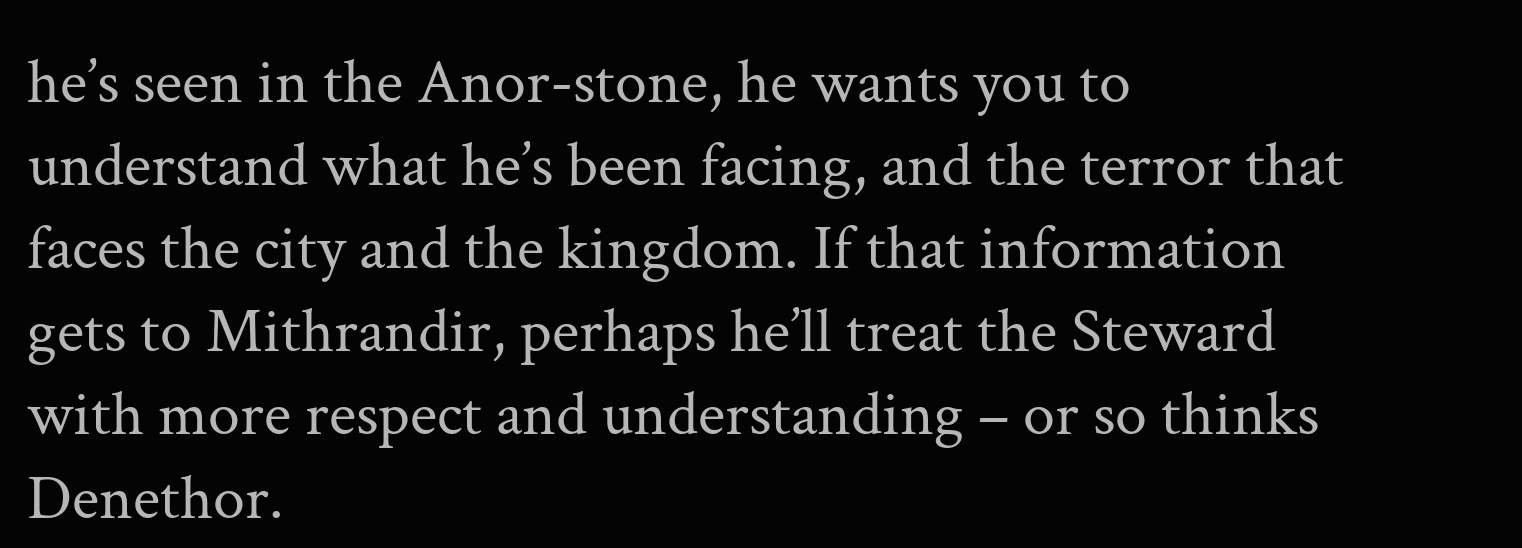he’s seen in the Anor-stone, he wants you to understand what he’s been facing, and the terror that faces the city and the kingdom. If that information gets to Mithrandir, perhaps he’ll treat the Steward with more respect and understanding – or so thinks Denethor.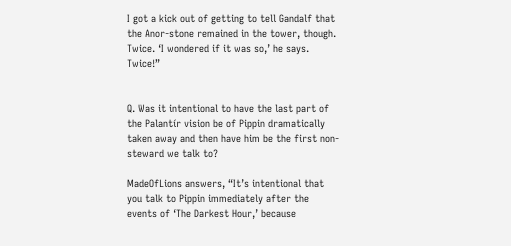I got a kick out of getting to tell Gandalf that the Anor-stone remained in the tower, though. Twice. ‘I wondered if it was so,’ he says. Twice!”


Q. Was it intentional to have the last part of the Palantír vision be of Pippin dramatically taken away and then have him be the first non-steward we talk to?

MadeOfLions answers, “It’s intentional that you talk to Pippin immediately after the events of ‘The Darkest Hour,’ because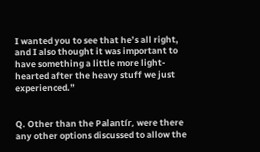I wanted you to see that he’s all right, and I also thought it was important to have something a little more light-hearted after the heavy stuff we just experienced.”


Q. Other than the Palantír, were there any other options discussed to allow the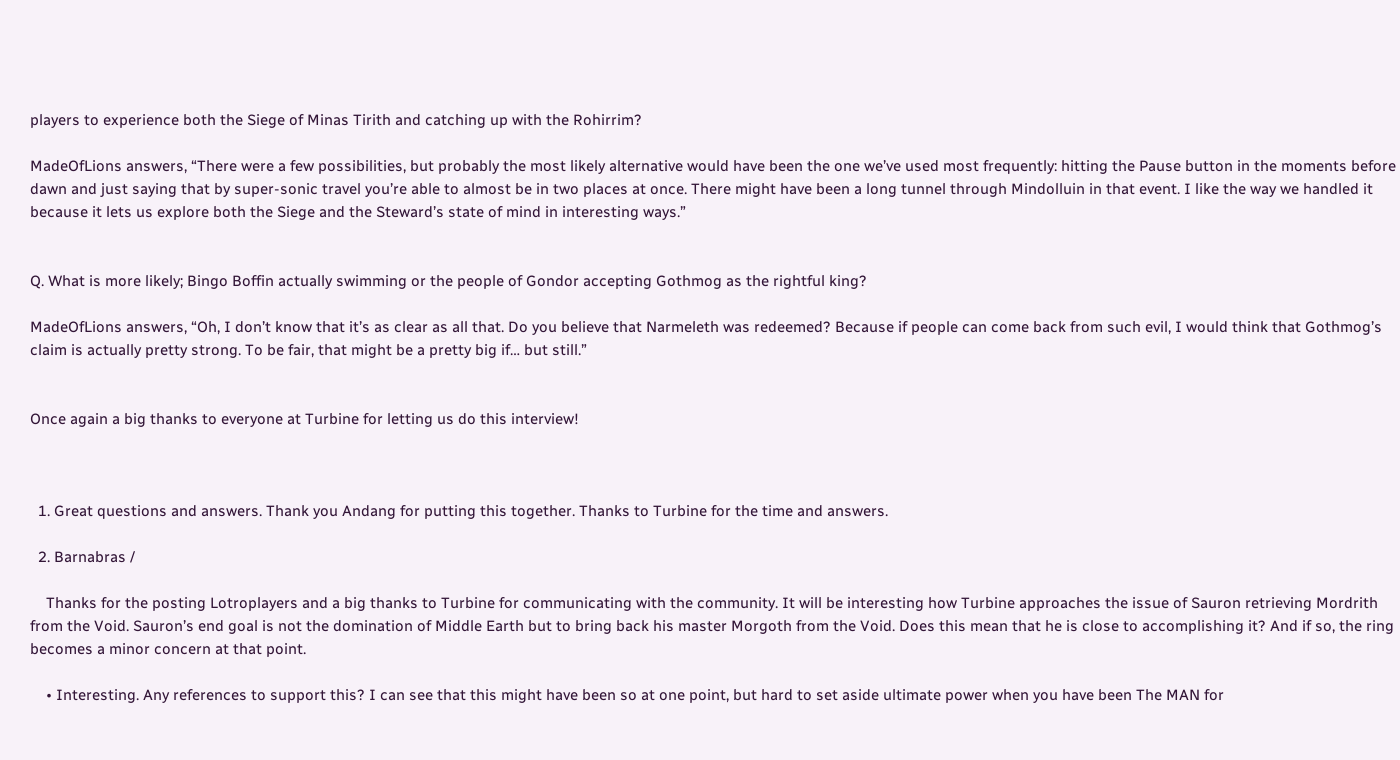players to experience both the Siege of Minas Tirith and catching up with the Rohirrim?

MadeOfLions answers, “There were a few possibilities, but probably the most likely alternative would have been the one we’ve used most frequently: hitting the Pause button in the moments before dawn and just saying that by super-sonic travel you’re able to almost be in two places at once. There might have been a long tunnel through Mindolluin in that event. I like the way we handled it because it lets us explore both the Siege and the Steward’s state of mind in interesting ways.”


Q. What is more likely; Bingo Boffin actually swimming or the people of Gondor accepting Gothmog as the rightful king?

MadeOfLions answers, “Oh, I don’t know that it’s as clear as all that. Do you believe that Narmeleth was redeemed? Because if people can come back from such evil, I would think that Gothmog’s claim is actually pretty strong. To be fair, that might be a pretty big if… but still.”


Once again a big thanks to everyone at Turbine for letting us do this interview!



  1. Great questions and answers. Thank you Andang for putting this together. Thanks to Turbine for the time and answers.

  2. Barnabras /

    Thanks for the posting Lotroplayers and a big thanks to Turbine for communicating with the community. It will be interesting how Turbine approaches the issue of Sauron retrieving Mordrith from the Void. Sauron’s end goal is not the domination of Middle Earth but to bring back his master Morgoth from the Void. Does this mean that he is close to accomplishing it? And if so, the ring becomes a minor concern at that point.

    • Interesting. Any references to support this? I can see that this might have been so at one point, but hard to set aside ultimate power when you have been The MAN for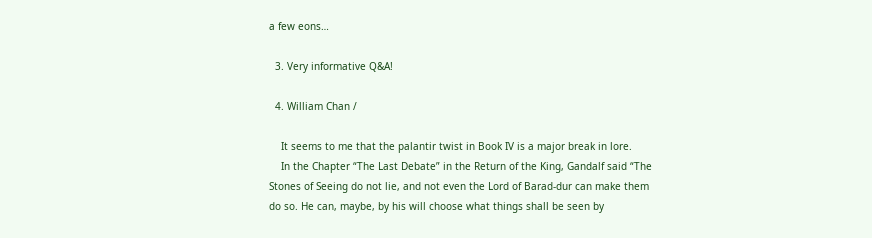a few eons…

  3. Very informative Q&A!

  4. William Chan /

    It seems to me that the palantir twist in Book IV is a major break in lore.
    In the Chapter “The Last Debate” in the Return of the King, Gandalf said “The Stones of Seeing do not lie, and not even the Lord of Barad-dur can make them do so. He can, maybe, by his will choose what things shall be seen by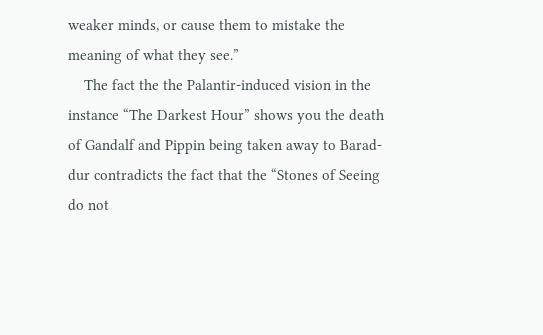weaker minds, or cause them to mistake the meaning of what they see.”
    The fact the the Palantir-induced vision in the instance “The Darkest Hour” shows you the death of Gandalf and Pippin being taken away to Barad-dur contradicts the fact that the “Stones of Seeing do not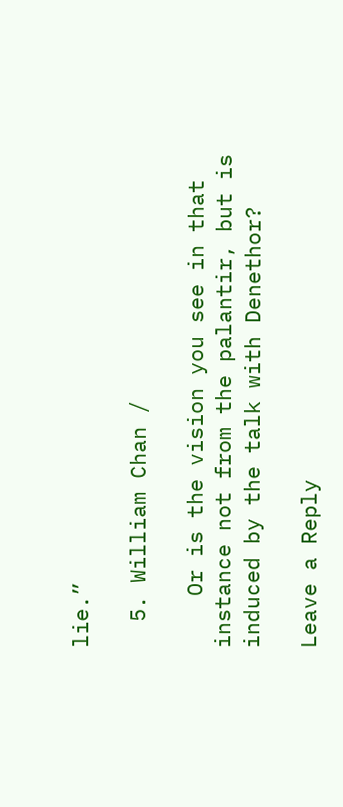lie.”

  5. William Chan /

    Or is the vision you see in that instance not from the palantir, but is induced by the talk with Denethor?

Leave a Reply